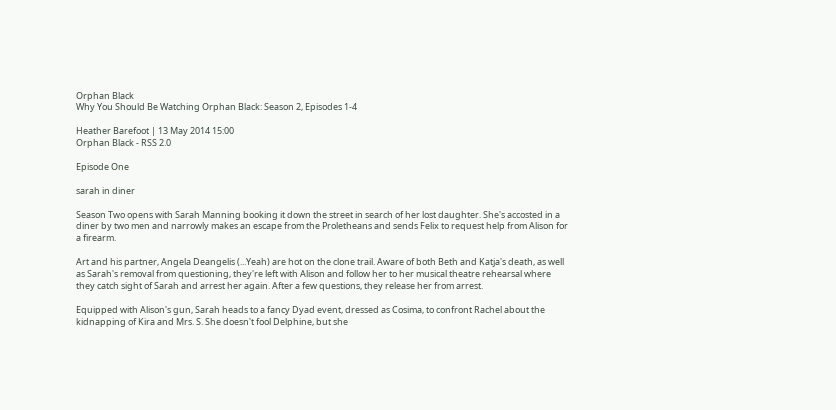Orphan Black
Why You Should Be Watching Orphan Black: Season 2, Episodes 1-4

Heather Barefoot | 13 May 2014 15:00
Orphan Black - RSS 2.0

Episode One

sarah in diner

Season Two opens with Sarah Manning booking it down the street in search of her lost daughter. She's accosted in a diner by two men and narrowly makes an escape from the Proletheans and sends Felix to request help from Alison for a firearm.

Art and his partner, Angela Deangelis (...Yeah) are hot on the clone trail. Aware of both Beth and Katja's death, as well as Sarah's removal from questioning, they're left with Alison and follow her to her musical theatre rehearsal where they catch sight of Sarah and arrest her again. After a few questions, they release her from arrest.

Equipped with Alison's gun, Sarah heads to a fancy Dyad event, dressed as Cosima, to confront Rachel about the kidnapping of Kira and Mrs. S. She doesn't fool Delphine, but she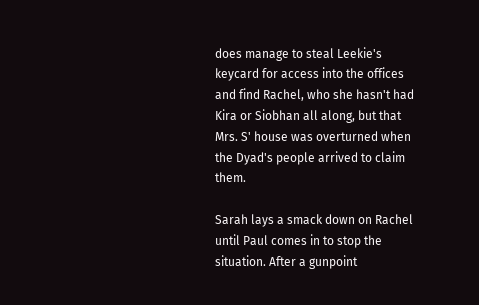does manage to steal Leekie's keycard for access into the offices and find Rachel, who she hasn't had Kira or Siobhan all along, but that Mrs. S' house was overturned when the Dyad's people arrived to claim them.

Sarah lays a smack down on Rachel until Paul comes in to stop the situation. After a gunpoint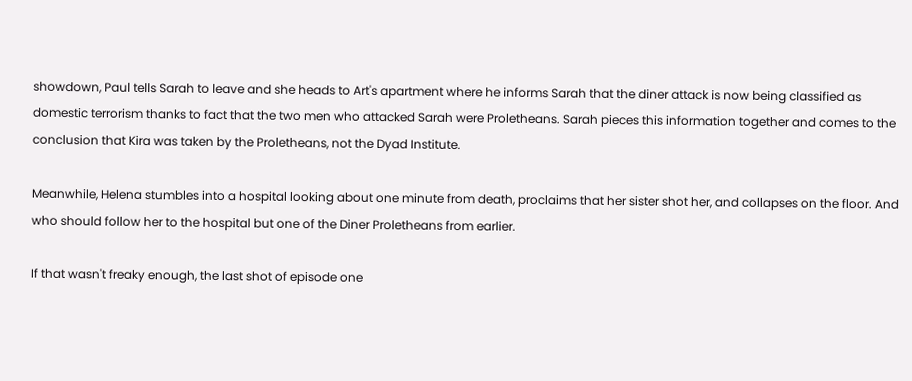showdown, Paul tells Sarah to leave and she heads to Art's apartment where he informs Sarah that the diner attack is now being classified as domestic terrorism thanks to fact that the two men who attacked Sarah were Proletheans. Sarah pieces this information together and comes to the conclusion that Kira was taken by the Proletheans, not the Dyad Institute.

Meanwhile, Helena stumbles into a hospital looking about one minute from death, proclaims that her sister shot her, and collapses on the floor. And who should follow her to the hospital but one of the Diner Proletheans from earlier.

If that wasn't freaky enough, the last shot of episode one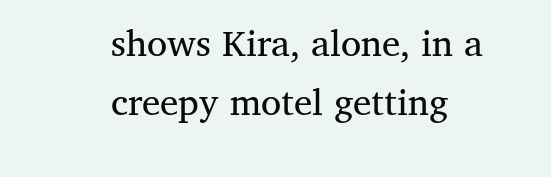shows Kira, alone, in a creepy motel getting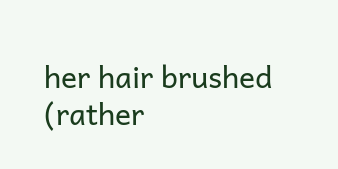her hair brushed (rather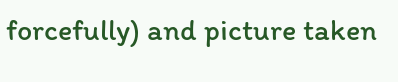forcefully) and picture taken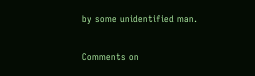by some unidentified man.

Comments on